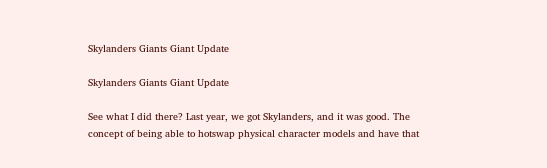Skylanders Giants Giant Update

Skylanders Giants Giant Update

See what I did there? Last year, we got Skylanders, and it was good. The concept of being able to hotswap physical character models and have that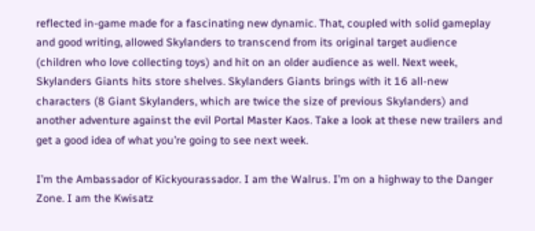reflected in-game made for a fascinating new dynamic. That, coupled with solid gameplay and good writing, allowed Skylanders to transcend from its original target audience (children who love collecting toys) and hit on an older audience as well. Next week, Skylanders Giants hits store shelves. Skylanders Giants brings with it 16 all-new characters (8 Giant Skylanders, which are twice the size of previous Skylanders) and another adventure against the evil Portal Master Kaos. Take a look at these new trailers and get a good idea of what you’re going to see next week.

I’m the Ambassador of Kickyourassador. I am the Walrus. I’m on a highway to the Danger Zone. I am the Kwisatz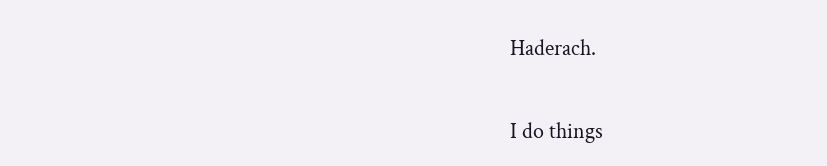Haderach.

I do things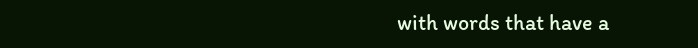with words that have a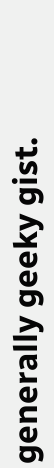generally geeky gist.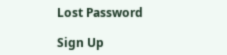Lost Password

Sign Up